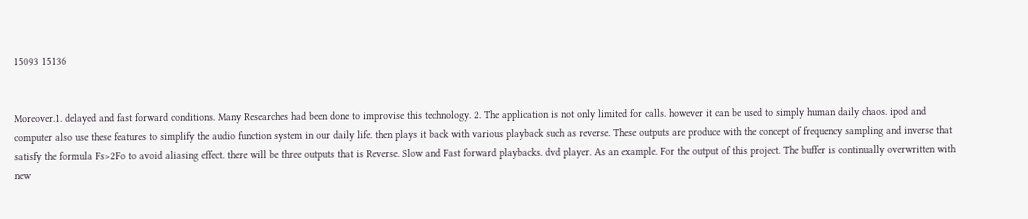15093 15136


Moreover.1. delayed and fast forward conditions. Many Researches had been done to improvise this technology. 2. The application is not only limited for calls. however it can be used to simply human daily chaos. ipod and computer also use these features to simplify the audio function system in our daily life. then plays it back with various playback such as reverse. These outputs are produce with the concept of frequency sampling and inverse that satisfy the formula Fs>2Fo to avoid aliasing effect. there will be three outputs that is Reverse. Slow and Fast forward playbacks. dvd player. As an example. For the output of this project. The buffer is continually overwritten with new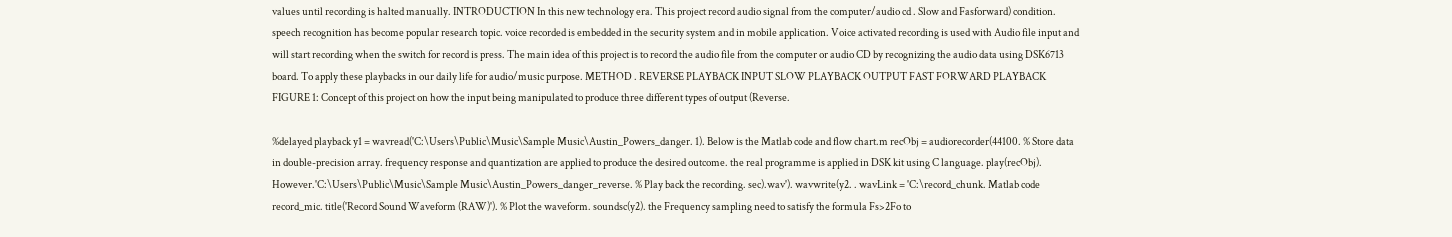values until recording is halted manually. INTRODUCTION In this new technology era. This project record audio signal from the computer/audio cd . Slow and Fasforward) condition. speech recognition has become popular research topic. voice recorded is embedded in the security system and in mobile application. Voice activated recording is used with Audio file input and will start recording when the switch for record is press. The main idea of this project is to record the audio file from the computer or audio CD by recognizing the audio data using DSK6713 board. To apply these playbacks in our daily life for audio/music purpose. METHOD . REVERSE PLAYBACK INPUT SLOW PLAYBACK OUTPUT FAST FORWARD PLAYBACK FIGURE 1: Concept of this project on how the input being manipulated to produce three different types of output (Reverse.

%delayed playback y1 = wavread('C:\Users\Public\Music\Sample Music\Austin_Powers_danger. 1). Below is the Matlab code and flow chart.m recObj = audiorecorder(44100. % Store data in double-precision array. frequency response and quantization are applied to produce the desired outcome. the real programme is applied in DSK kit using C language. play(recObj). However.'C:\Users\Public\Music\Sample Music\Austin_Powers_danger_reverse. % Play back the recording. sec).wav'). wavwrite(y2. . wavLink = 'C:\record_chunk. Matlab code record_mic. title('Record Sound Waveform (RAW)'). % Plot the waveform. soundsc(y2). the Frequency sampling need to satisfy the formula Fs>2Fo to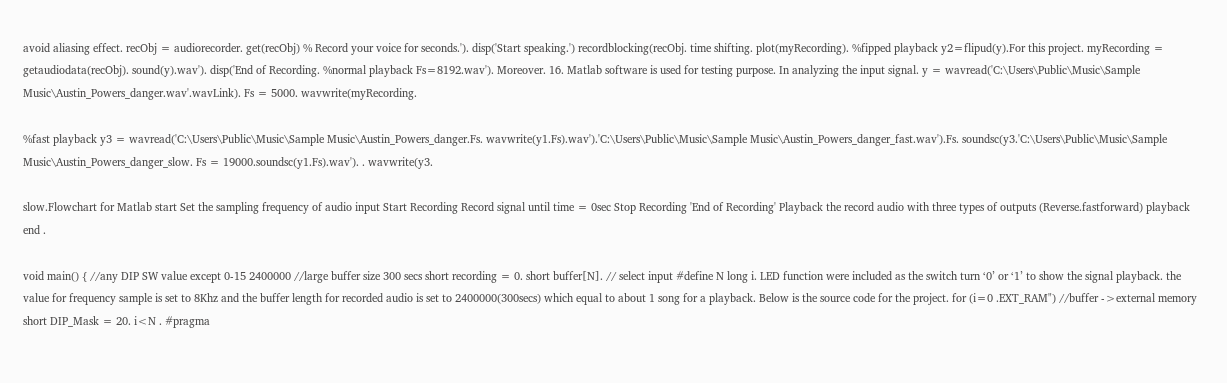avoid aliasing effect. recObj = audiorecorder. get(recObj) % Record your voice for seconds.'). disp('Start speaking.') recordblocking(recObj. time shifting. plot(myRecording). %fipped playback y2=flipud(y).For this project. myRecording = getaudiodata(recObj). sound(y).wav'). disp('End of Recording. %normal playback Fs=8192.wav'). Moreover. 16. Matlab software is used for testing purpose. In analyzing the input signal. y = wavread('C:\Users\Public\Music\Sample Music\Austin_Powers_danger.wav'.wavLink). Fs = 5000. wavwrite(myRecording.

%fast playback y3 = wavread('C:\Users\Public\Music\Sample Music\Austin_Powers_danger.Fs. wavwrite(y1.Fs).wav').'C:\Users\Public\Music\Sample Music\Austin_Powers_danger_fast.wav').Fs. soundsc(y3.'C:\Users\Public\Music\Sample Music\Austin_Powers_danger_slow. Fs = 19000.soundsc(y1.Fs).wav'). . wavwrite(y3.

slow.Flowchart for Matlab start Set the sampling frequency of audio input Start Recording Record signal until time = 0sec Stop Recording 'End of Recording' Playback the record audio with three types of outputs (Reverse.fastforward) playback end .

void main() { //any DIP SW value except 0-15 2400000 //large buffer size 300 secs short recording = 0. short buffer[N]. // select input #define N long i. LED function were included as the switch turn ‘0’ or ‘1’ to show the signal playback. the value for frequency sample is set to 8Khz and the buffer length for recorded audio is set to 2400000(300secs) which equal to about 1 song for a playback. Below is the source code for the project. for (i=0 .EXT_RAM") //buffer ->external memory short DIP_Mask = 20. i<N . #pragma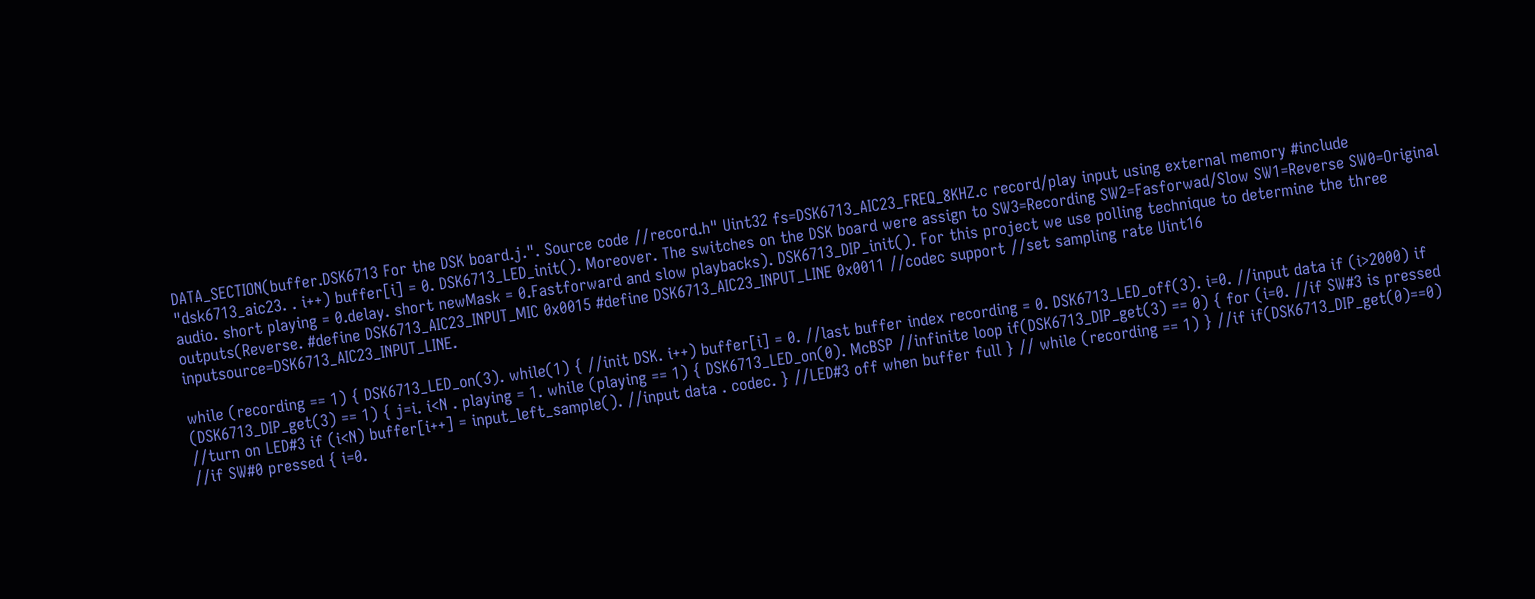DATA_SECTION(buffer.DSK6713 For the DSK board.j.". Source code //record.h" Uint32 fs=DSK6713_AIC23_FREQ_8KHZ.c record/play input using external memory #include "dsk6713_aic23. . i++) buffer[i] = 0. DSK6713_LED_init(). Moreover. The switches on the DSK board were assign to SW3=Recording SW2=Fasforwad/Slow SW1=Reverse SW0=Original audio. short playing = 0.delay. short newMask = 0.Fastforward and slow playbacks). DSK6713_DIP_init(). For this project we use polling technique to determine the three outputs(Reverse. #define DSK6713_AIC23_INPUT_MIC 0x0015 #define DSK6713_AIC23_INPUT_LINE 0x0011 //codec support //set sampling rate Uint16 inputsource=DSK6713_AIC23_INPUT_LINE.

while (recording == 1) { DSK6713_LED_on(3). while(1) { //init DSK. i++) buffer[i] = 0. //last buffer index recording = 0. DSK6713_LED_off(3). i=0. //input data if (i>2000) if (DSK6713_DIP_get(3) == 1) { j=i. i<N . playing = 1. while (playing == 1) { DSK6713_LED_on(0). McBSP //infinite loop if(DSK6713_DIP_get(3) == 0) { for (i=0. //if SW#3 is pressed //turn on LED#3 if (i<N) buffer[i++] = input_left_sample(). //input data . codec. } //LED#3 off when buffer full } // while (recording == 1) } //if if(DSK6713_DIP_get(0)==0) //if SW#0 pressed { i=0.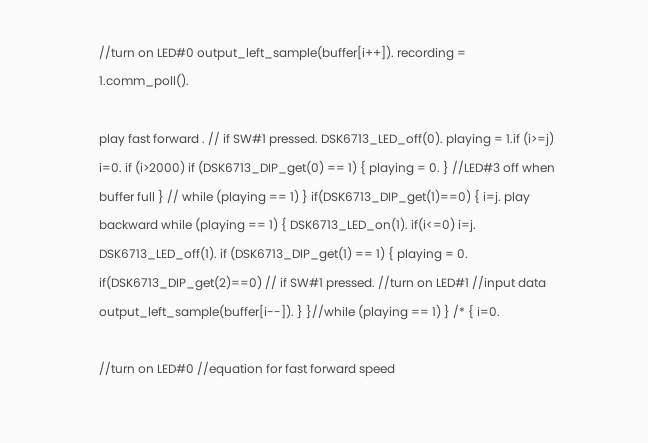//turn on LED#0 output_left_sample(buffer[i++]). recording = 1.comm_poll().

play fast forward . // if SW#1 pressed. DSK6713_LED_off(0). playing = 1.if (i>=j) i=0. if (i>2000) if (DSK6713_DIP_get(0) == 1) { playing = 0. } //LED#3 off when buffer full } // while (playing == 1) } if(DSK6713_DIP_get(1)==0) { i=j. play backward while (playing == 1) { DSK6713_LED_on(1). if(i<=0) i=j. DSK6713_LED_off(1). if (DSK6713_DIP_get(1) == 1) { playing = 0. if(DSK6713_DIP_get(2)==0) // if SW#1 pressed. //turn on LED#1 //input data output_left_sample(buffer[i--]). } }//while (playing == 1) } /* { i=0.

//turn on LED#0 //equation for fast forward speed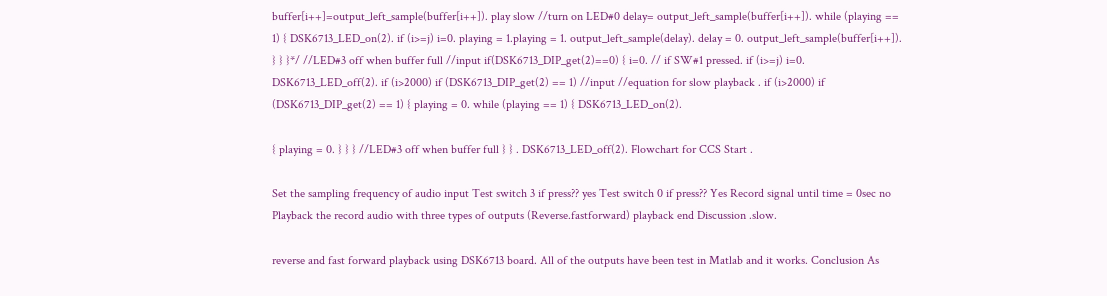buffer[i++]=output_left_sample(buffer[i++]). play slow //turn on LED#0 delay= output_left_sample(buffer[i++]). while (playing == 1) { DSK6713_LED_on(2). if (i>=j) i=0. playing = 1.playing = 1. output_left_sample(delay). delay = 0. output_left_sample(buffer[i++]). } } }*/ //LED#3 off when buffer full //input if(DSK6713_DIP_get(2)==0) { i=0. // if SW#1 pressed. if (i>=j) i=0. DSK6713_LED_off(2). if (i>2000) if (DSK6713_DIP_get(2) == 1) //input //equation for slow playback . if (i>2000) if (DSK6713_DIP_get(2) == 1) { playing = 0. while (playing == 1) { DSK6713_LED_on(2).

{ playing = 0. } } } //LED#3 off when buffer full } } . DSK6713_LED_off(2). Flowchart for CCS Start .

Set the sampling frequency of audio input Test switch 3 if press?? yes Test switch 0 if press?? Yes Record signal until time = 0sec no Playback the record audio with three types of outputs (Reverse.fastforward) playback end Discussion .slow.

reverse and fast forward playback using DSK6713 board. All of the outputs have been test in Matlab and it works. Conclusion As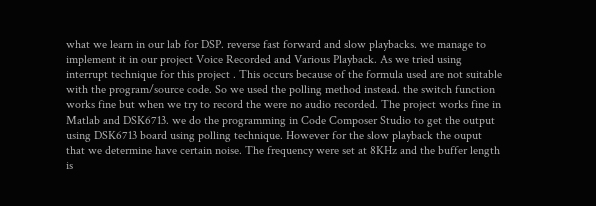what we learn in our lab for DSP. reverse fast forward and slow playbacks. we manage to implement it in our project Voice Recorded and Various Playback. As we tried using interrupt technique for this project . This occurs because of the formula used are not suitable with the program/source code. So we used the polling method instead. the switch function works fine but when we try to record the were no audio recorded. The project works fine in Matlab and DSK6713. we do the programming in Code Composer Studio to get the output using DSK6713 board using polling technique. However for the slow playback the ouput that we determine have certain noise. The frequency were set at 8KHz and the buffer length is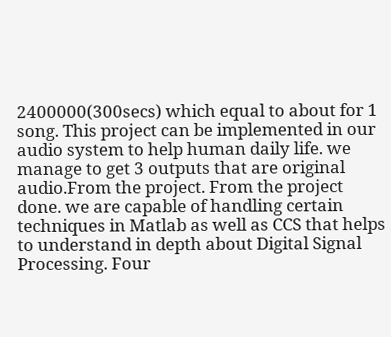2400000(300secs) which equal to about for 1 song. This project can be implemented in our audio system to help human daily life. we manage to get 3 outputs that are original audio.From the project. From the project done. we are capable of handling certain techniques in Matlab as well as CCS that helps to understand in depth about Digital Signal Processing. Four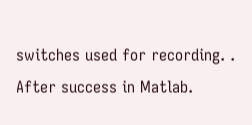switches used for recording. . After success in Matlab.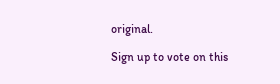original.

Sign up to vote on this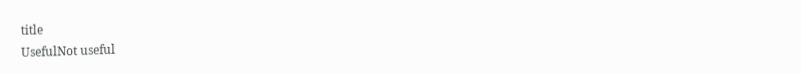title
UsefulNot useful